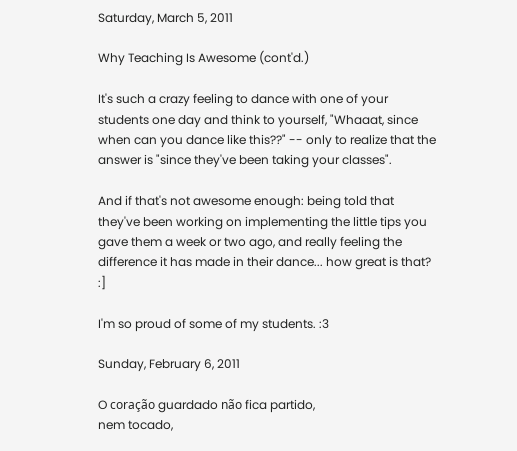Saturday, March 5, 2011

Why Teaching Is Awesome (cont'd.)

It's such a crazy feeling to dance with one of your students one day and think to yourself, "Whaaat, since when can you dance like this??" -- only to realize that the answer is "since they've been taking your classes".

And if that's not awesome enough: being told that they've been working on implementing the little tips you gave them a week or two ago, and really feeling the difference it has made in their dance... how great is that? :]

I'm so proud of some of my students. :3

Sunday, February 6, 2011

O coração guardado não fica partido,
nem tocado,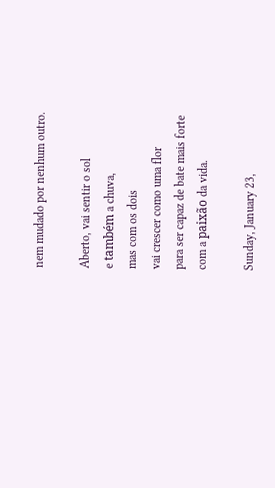nem mudado por nenhum outro.

Aberto, vai sentir o sol
e também a chuva,
mas com os dois
vai crescer como uma flor
para ser capaz de bate mais forte
com a paixão da vida.

Sunday, January 23,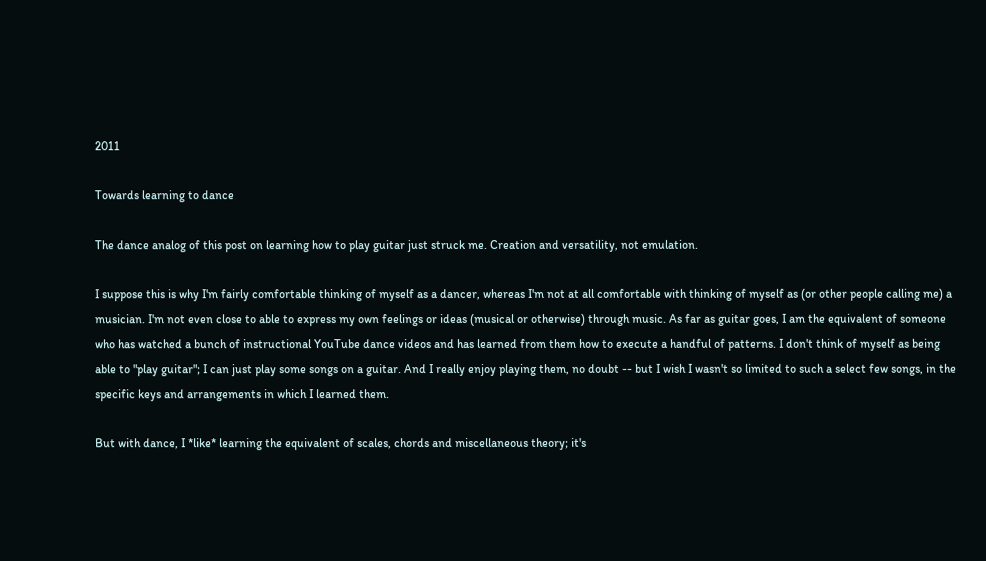2011

Towards learning to dance

The dance analog of this post on learning how to play guitar just struck me. Creation and versatility, not emulation.

I suppose this is why I'm fairly comfortable thinking of myself as a dancer, whereas I'm not at all comfortable with thinking of myself as (or other people calling me) a musician. I'm not even close to able to express my own feelings or ideas (musical or otherwise) through music. As far as guitar goes, I am the equivalent of someone who has watched a bunch of instructional YouTube dance videos and has learned from them how to execute a handful of patterns. I don't think of myself as being able to "play guitar"; I can just play some songs on a guitar. And I really enjoy playing them, no doubt -- but I wish I wasn't so limited to such a select few songs, in the specific keys and arrangements in which I learned them.

But with dance, I *like* learning the equivalent of scales, chords and miscellaneous theory; it's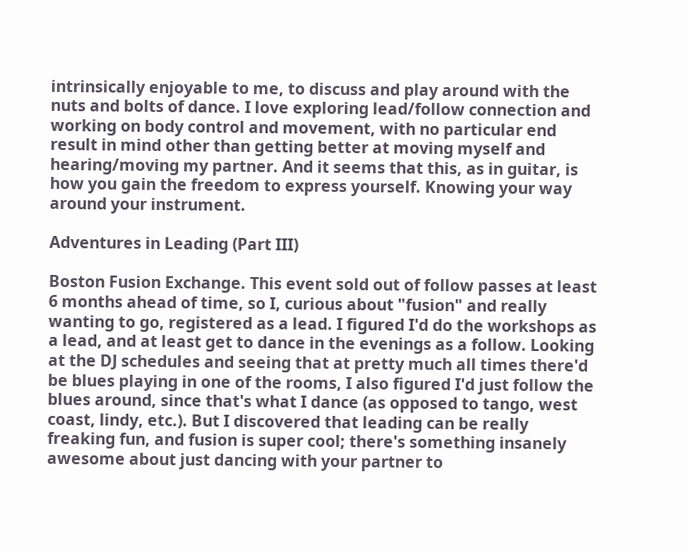intrinsically enjoyable to me, to discuss and play around with the nuts and bolts of dance. I love exploring lead/follow connection and working on body control and movement, with no particular end result in mind other than getting better at moving myself and hearing/moving my partner. And it seems that this, as in guitar, is how you gain the freedom to express yourself. Knowing your way around your instrument.

Adventures in Leading (Part III)

Boston Fusion Exchange. This event sold out of follow passes at least 6 months ahead of time, so I, curious about "fusion" and really wanting to go, registered as a lead. I figured I'd do the workshops as a lead, and at least get to dance in the evenings as a follow. Looking at the DJ schedules and seeing that at pretty much all times there'd be blues playing in one of the rooms, I also figured I'd just follow the blues around, since that's what I dance (as opposed to tango, west coast, lindy, etc.). But I discovered that leading can be really freaking fun, and fusion is super cool; there's something insanely awesome about just dancing with your partner to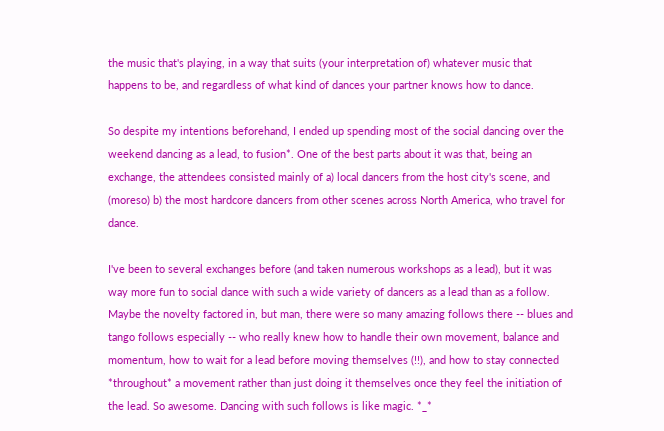the music that's playing, in a way that suits (your interpretation of) whatever music that happens to be, and regardless of what kind of dances your partner knows how to dance.

So despite my intentions beforehand, I ended up spending most of the social dancing over the weekend dancing as a lead, to fusion*. One of the best parts about it was that, being an exchange, the attendees consisted mainly of a) local dancers from the host city's scene, and (moreso) b) the most hardcore dancers from other scenes across North America, who travel for dance.

I've been to several exchanges before (and taken numerous workshops as a lead), but it was way more fun to social dance with such a wide variety of dancers as a lead than as a follow. Maybe the novelty factored in, but man, there were so many amazing follows there -- blues and tango follows especially -- who really knew how to handle their own movement, balance and momentum, how to wait for a lead before moving themselves (!!), and how to stay connected *throughout* a movement rather than just doing it themselves once they feel the initiation of the lead. So awesome. Dancing with such follows is like magic. *_*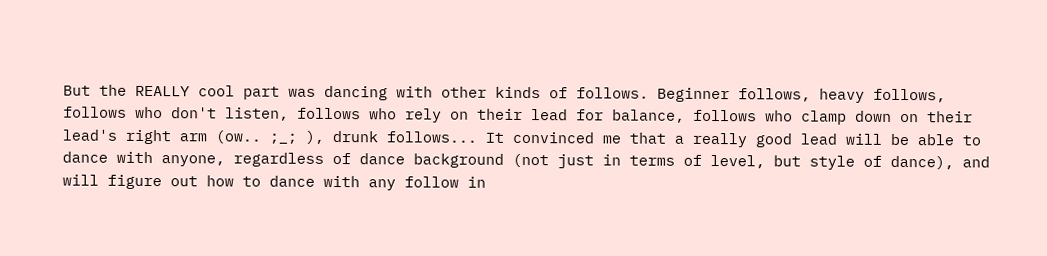But the REALLY cool part was dancing with other kinds of follows. Beginner follows, heavy follows, follows who don't listen, follows who rely on their lead for balance, follows who clamp down on their lead's right arm (ow.. ;_; ), drunk follows... It convinced me that a really good lead will be able to dance with anyone, regardless of dance background (not just in terms of level, but style of dance), and will figure out how to dance with any follow in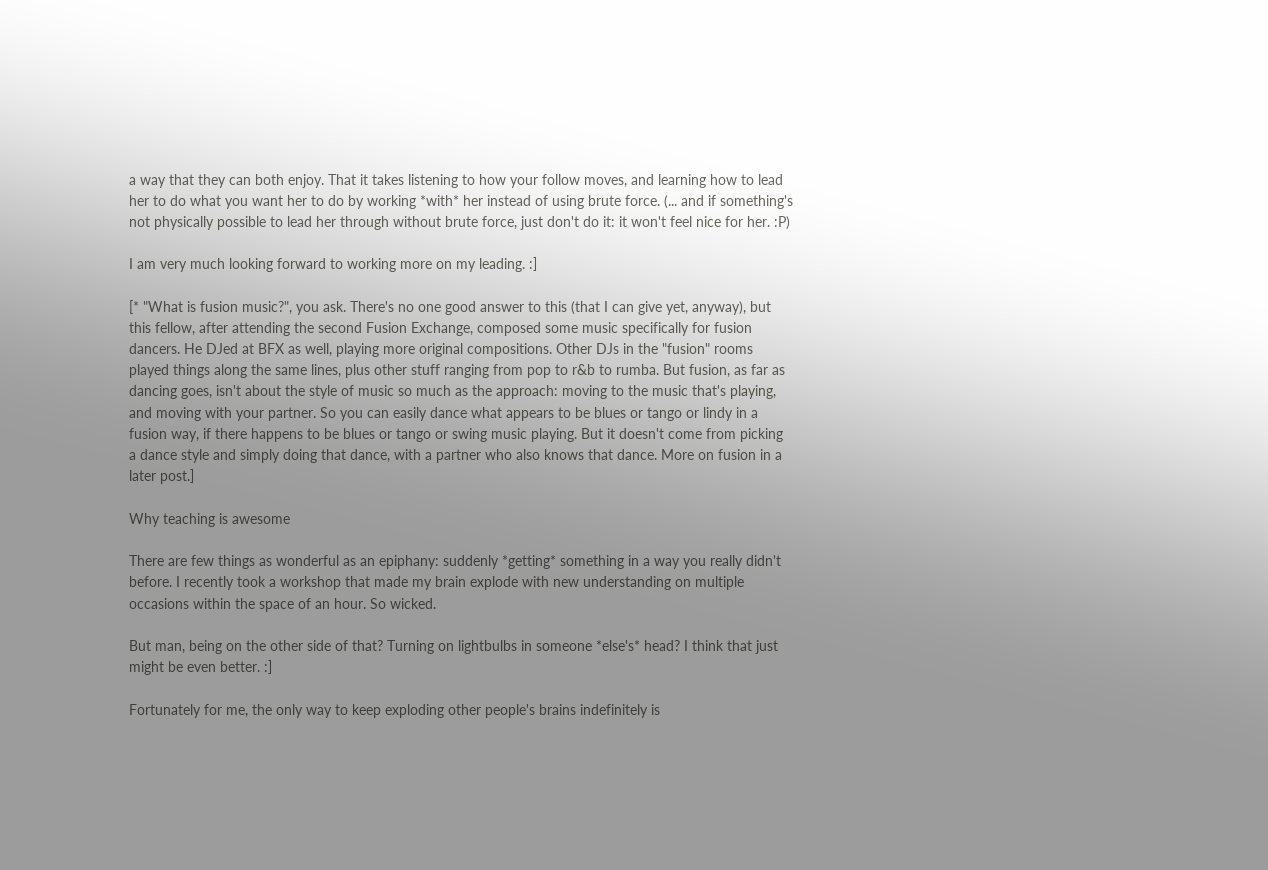a way that they can both enjoy. That it takes listening to how your follow moves, and learning how to lead her to do what you want her to do by working *with* her instead of using brute force. (... and if something's not physically possible to lead her through without brute force, just don't do it: it won't feel nice for her. :P)

I am very much looking forward to working more on my leading. :]

[* "What is fusion music?", you ask. There's no one good answer to this (that I can give yet, anyway), but this fellow, after attending the second Fusion Exchange, composed some music specifically for fusion dancers. He DJed at BFX as well, playing more original compositions. Other DJs in the "fusion" rooms played things along the same lines, plus other stuff ranging from pop to r&b to rumba. But fusion, as far as dancing goes, isn't about the style of music so much as the approach: moving to the music that's playing, and moving with your partner. So you can easily dance what appears to be blues or tango or lindy in a fusion way, if there happens to be blues or tango or swing music playing. But it doesn't come from picking a dance style and simply doing that dance, with a partner who also knows that dance. More on fusion in a later post.]

Why teaching is awesome

There are few things as wonderful as an epiphany: suddenly *getting* something in a way you really didn't before. I recently took a workshop that made my brain explode with new understanding on multiple occasions within the space of an hour. So wicked.

But man, being on the other side of that? Turning on lightbulbs in someone *else's* head? I think that just might be even better. :]

Fortunately for me, the only way to keep exploding other people's brains indefinitely is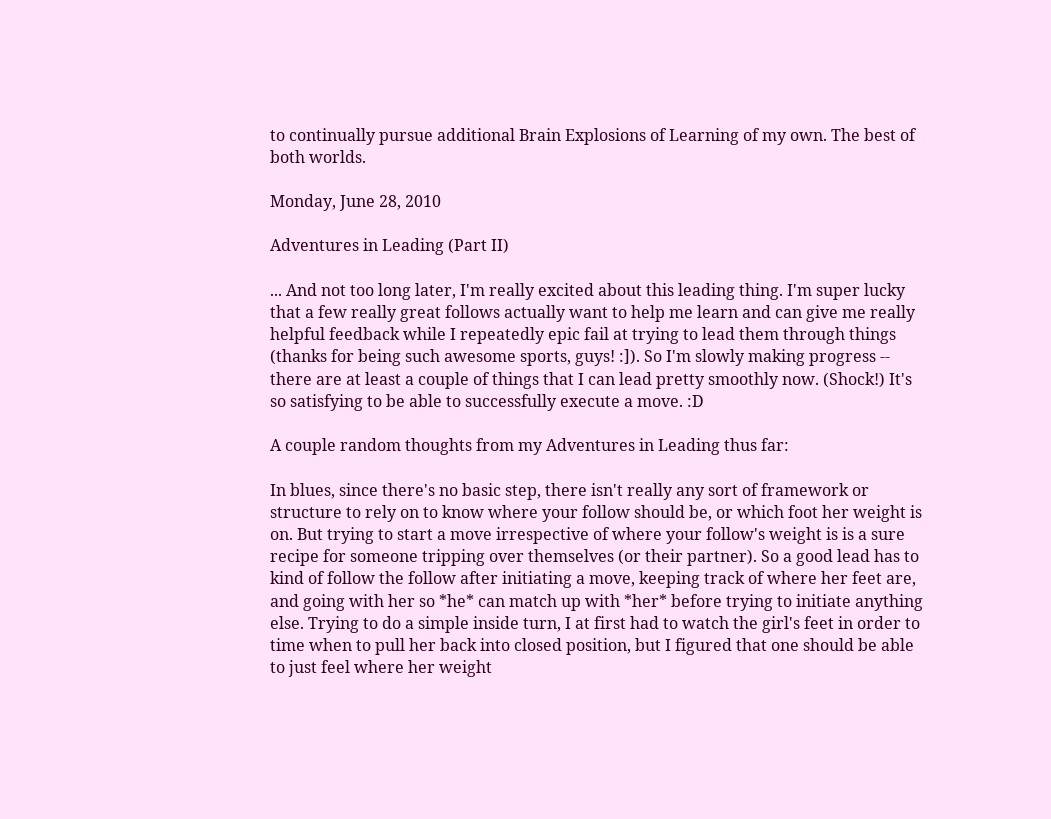to continually pursue additional Brain Explosions of Learning of my own. The best of both worlds.

Monday, June 28, 2010

Adventures in Leading (Part II)

... And not too long later, I'm really excited about this leading thing. I'm super lucky that a few really great follows actually want to help me learn and can give me really helpful feedback while I repeatedly epic fail at trying to lead them through things (thanks for being such awesome sports, guys! :]). So I'm slowly making progress -- there are at least a couple of things that I can lead pretty smoothly now. (Shock!) It's so satisfying to be able to successfully execute a move. :D

A couple random thoughts from my Adventures in Leading thus far:

In blues, since there's no basic step, there isn't really any sort of framework or structure to rely on to know where your follow should be, or which foot her weight is on. But trying to start a move irrespective of where your follow's weight is is a sure recipe for someone tripping over themselves (or their partner). So a good lead has to kind of follow the follow after initiating a move, keeping track of where her feet are, and going with her so *he* can match up with *her* before trying to initiate anything else. Trying to do a simple inside turn, I at first had to watch the girl's feet in order to time when to pull her back into closed position, but I figured that one should be able to just feel where her weight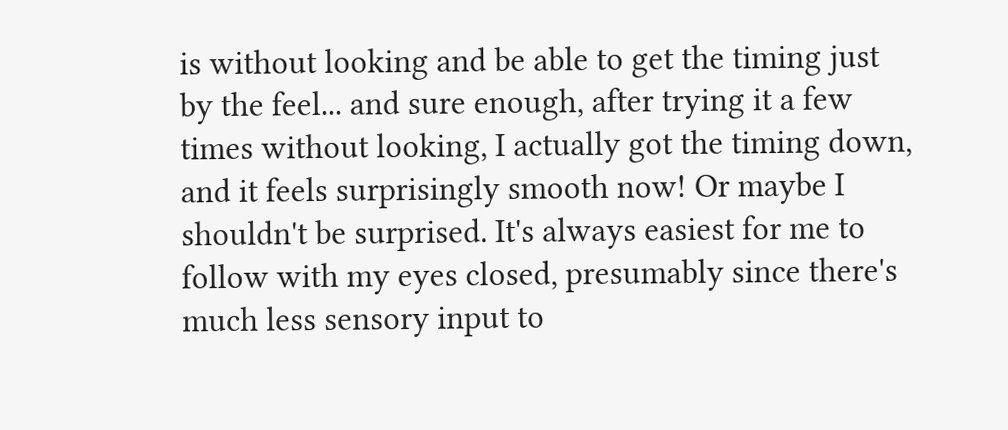is without looking and be able to get the timing just by the feel... and sure enough, after trying it a few times without looking, I actually got the timing down, and it feels surprisingly smooth now! Or maybe I shouldn't be surprised. It's always easiest for me to follow with my eyes closed, presumably since there's much less sensory input to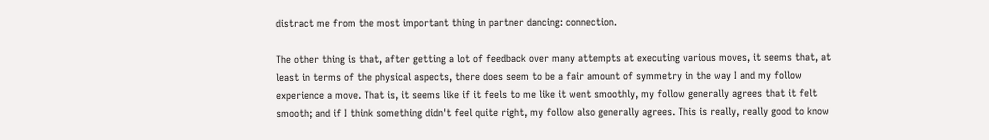distract me from the most important thing in partner dancing: connection.

The other thing is that, after getting a lot of feedback over many attempts at executing various moves, it seems that, at least in terms of the physical aspects, there does seem to be a fair amount of symmetry in the way I and my follow experience a move. That is, it seems like if it feels to me like it went smoothly, my follow generally agrees that it felt smooth; and if I think something didn't feel quite right, my follow also generally agrees. This is really, really good to know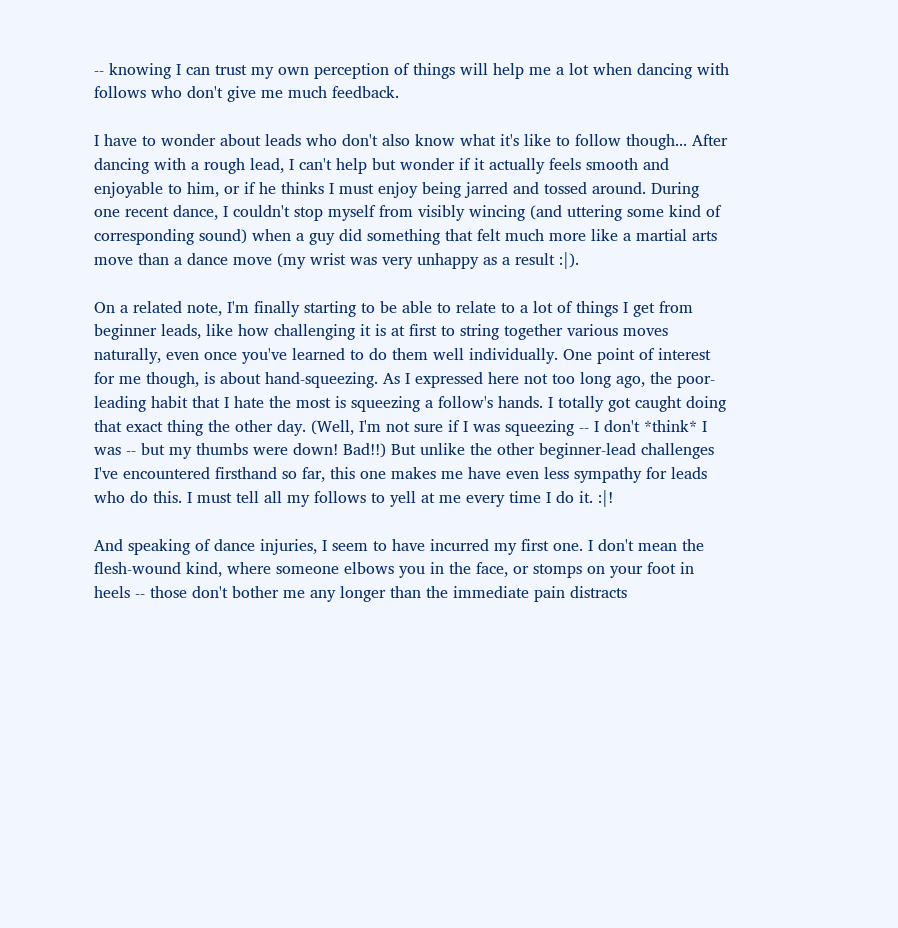-- knowing I can trust my own perception of things will help me a lot when dancing with follows who don't give me much feedback.

I have to wonder about leads who don't also know what it's like to follow though... After dancing with a rough lead, I can't help but wonder if it actually feels smooth and enjoyable to him, or if he thinks I must enjoy being jarred and tossed around. During one recent dance, I couldn't stop myself from visibly wincing (and uttering some kind of corresponding sound) when a guy did something that felt much more like a martial arts move than a dance move (my wrist was very unhappy as a result :|).

On a related note, I'm finally starting to be able to relate to a lot of things I get from beginner leads, like how challenging it is at first to string together various moves naturally, even once you've learned to do them well individually. One point of interest for me though, is about hand-squeezing. As I expressed here not too long ago, the poor-leading habit that I hate the most is squeezing a follow's hands. I totally got caught doing that exact thing the other day. (Well, I'm not sure if I was squeezing -- I don't *think* I was -- but my thumbs were down! Bad!!) But unlike the other beginner-lead challenges I've encountered firsthand so far, this one makes me have even less sympathy for leads who do this. I must tell all my follows to yell at me every time I do it. :|!

And speaking of dance injuries, I seem to have incurred my first one. I don't mean the flesh-wound kind, where someone elbows you in the face, or stomps on your foot in heels -- those don't bother me any longer than the immediate pain distracts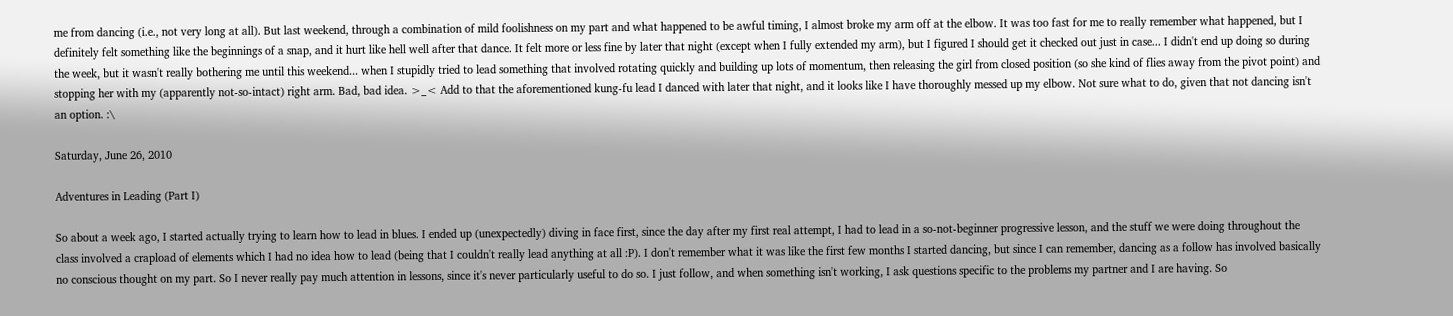me from dancing (i.e., not very long at all). But last weekend, through a combination of mild foolishness on my part and what happened to be awful timing, I almost broke my arm off at the elbow. It was too fast for me to really remember what happened, but I definitely felt something like the beginnings of a snap, and it hurt like hell well after that dance. It felt more or less fine by later that night (except when I fully extended my arm), but I figured I should get it checked out just in case... I didn't end up doing so during the week, but it wasn't really bothering me until this weekend... when I stupidly tried to lead something that involved rotating quickly and building up lots of momentum, then releasing the girl from closed position (so she kind of flies away from the pivot point) and stopping her with my (apparently not-so-intact) right arm. Bad, bad idea. >_< Add to that the aforementioned kung-fu lead I danced with later that night, and it looks like I have thoroughly messed up my elbow. Not sure what to do, given that not dancing isn't an option. :\

Saturday, June 26, 2010

Adventures in Leading (Part I)

So about a week ago, I started actually trying to learn how to lead in blues. I ended up (unexpectedly) diving in face first, since the day after my first real attempt, I had to lead in a so-not-beginner progressive lesson, and the stuff we were doing throughout the class involved a crapload of elements which I had no idea how to lead (being that I couldn't really lead anything at all :P). I don't remember what it was like the first few months I started dancing, but since I can remember, dancing as a follow has involved basically no conscious thought on my part. So I never really pay much attention in lessons, since it's never particularly useful to do so. I just follow, and when something isn't working, I ask questions specific to the problems my partner and I are having. So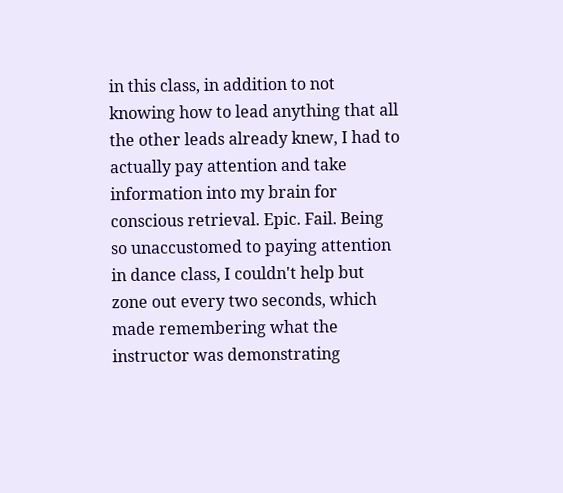in this class, in addition to not knowing how to lead anything that all the other leads already knew, I had to actually pay attention and take information into my brain for conscious retrieval. Epic. Fail. Being so unaccustomed to paying attention in dance class, I couldn't help but zone out every two seconds, which made remembering what the instructor was demonstrating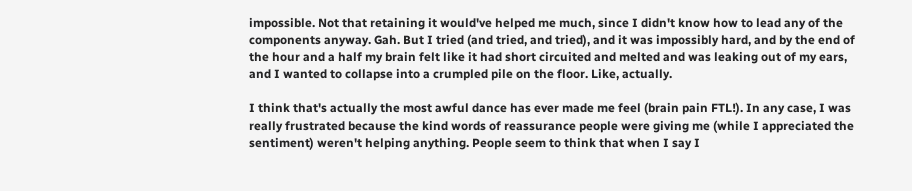impossible. Not that retaining it would've helped me much, since I didn't know how to lead any of the components anyway. Gah. But I tried (and tried, and tried), and it was impossibly hard, and by the end of the hour and a half my brain felt like it had short circuited and melted and was leaking out of my ears, and I wanted to collapse into a crumpled pile on the floor. Like, actually.

I think that's actually the most awful dance has ever made me feel (brain pain FTL!). In any case, I was really frustrated because the kind words of reassurance people were giving me (while I appreciated the sentiment) weren't helping anything. People seem to think that when I say I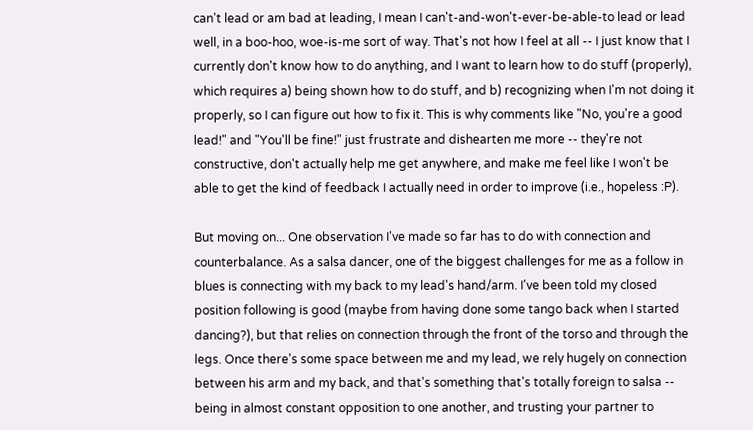can't lead or am bad at leading, I mean I can't-and-won't-ever-be-able-to lead or lead well, in a boo-hoo, woe-is-me sort of way. That's not how I feel at all -- I just know that I currently don't know how to do anything, and I want to learn how to do stuff (properly), which requires a) being shown how to do stuff, and b) recognizing when I'm not doing it properly, so I can figure out how to fix it. This is why comments like "No, you're a good lead!" and "You'll be fine!" just frustrate and dishearten me more -- they're not constructive, don't actually help me get anywhere, and make me feel like I won't be able to get the kind of feedback I actually need in order to improve (i.e., hopeless :P).

But moving on... One observation I've made so far has to do with connection and counterbalance. As a salsa dancer, one of the biggest challenges for me as a follow in blues is connecting with my back to my lead's hand/arm. I've been told my closed position following is good (maybe from having done some tango back when I started dancing?), but that relies on connection through the front of the torso and through the legs. Once there's some space between me and my lead, we rely hugely on connection between his arm and my back, and that's something that's totally foreign to salsa -- being in almost constant opposition to one another, and trusting your partner to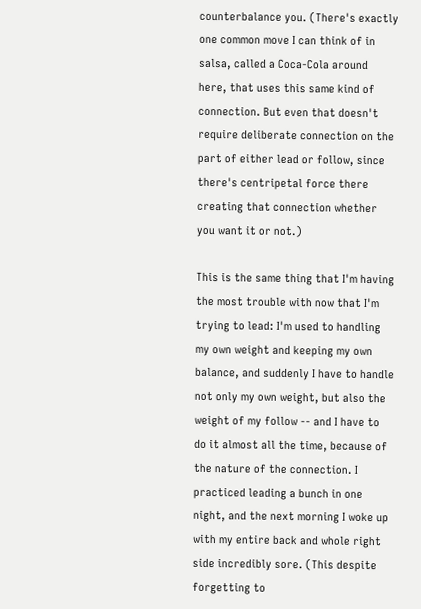counterbalance you. (There's exactly one common move I can think of in salsa, called a Coca-Cola around here, that uses this same kind of connection. But even that doesn't require deliberate connection on the part of either lead or follow, since there's centripetal force there creating that connection whether you want it or not.)

This is the same thing that I'm having the most trouble with now that I'm trying to lead: I'm used to handling my own weight and keeping my own balance, and suddenly I have to handle not only my own weight, but also the weight of my follow -- and I have to do it almost all the time, because of the nature of the connection. I practiced leading a bunch in one night, and the next morning I woke up with my entire back and whole right side incredibly sore. (This despite forgetting to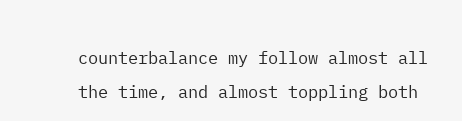counterbalance my follow almost all the time, and almost toppling both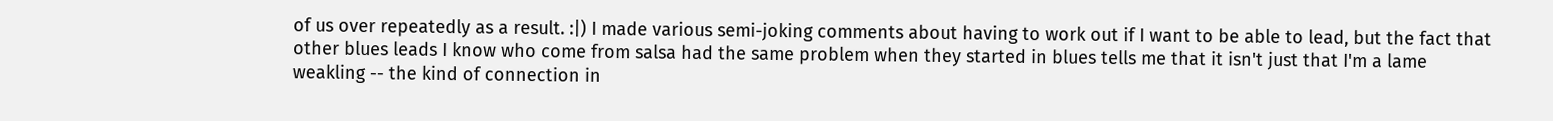of us over repeatedly as a result. :|) I made various semi-joking comments about having to work out if I want to be able to lead, but the fact that other blues leads I know who come from salsa had the same problem when they started in blues tells me that it isn't just that I'm a lame weakling -- the kind of connection in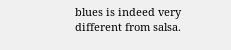blues is indeed very different from salsa.